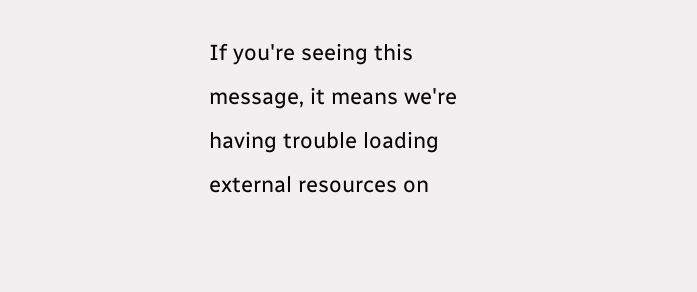If you're seeing this message, it means we're having trouble loading external resources on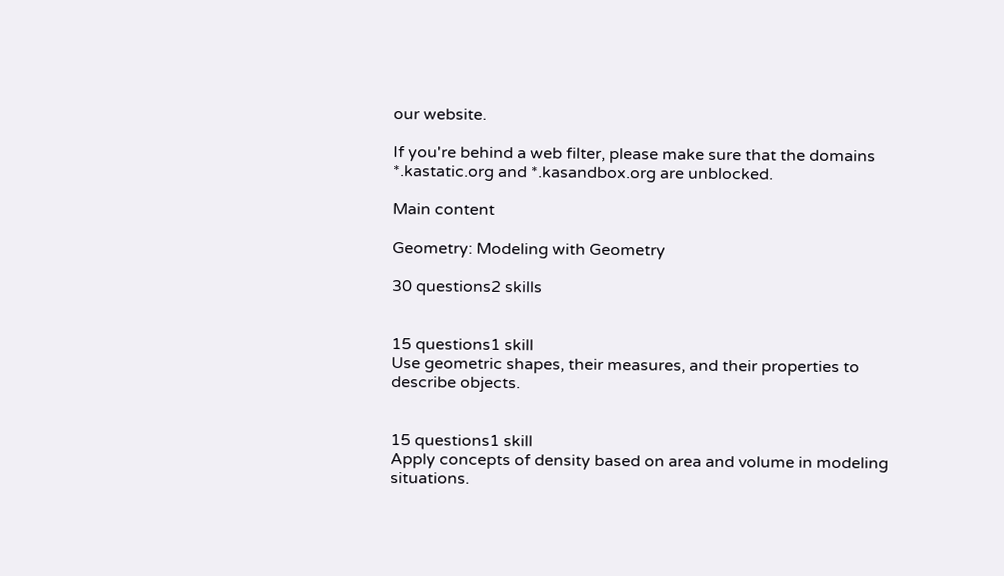our website.

If you're behind a web filter, please make sure that the domains *.kastatic.org and *.kasandbox.org are unblocked.

Main content

Geometry: Modeling with Geometry

30 questions2 skills


15 questions1 skill
Use geometric shapes, their measures, and their properties to describe objects.


15 questions1 skill
Apply concepts of density based on area and volume in modeling situations.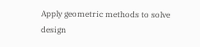Apply geometric methods to solve design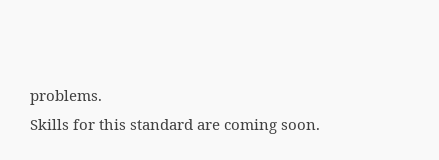problems.
Skills for this standard are coming soon.